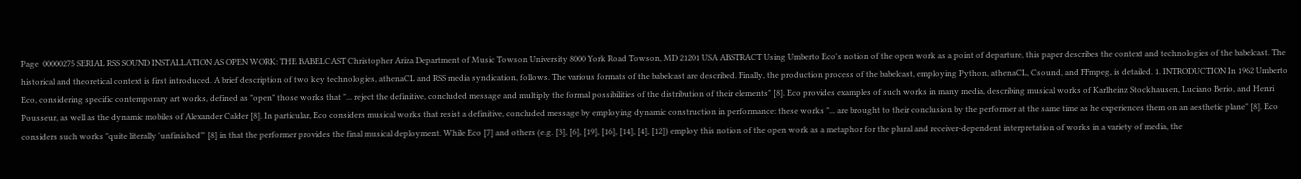Page  00000275 SERIAL RSS SOUND INSTALLATION AS OPEN WORK: THE BABELCAST Christopher Ariza Department of Music Towson University 8000 York Road Towson, MD 21201 USA ABSTRACT Using Umberto Eco's notion of the open work as a point of departure, this paper describes the context and technologies of the babelcast. The historical and theoretical context is first introduced. A brief description of two key technologies, athenaCL and RSS media syndication, follows. The various formats of the babelcast are described. Finally, the production process of the babelcast, employing Python, athenaCL, Csound, and FFmpeg, is detailed. 1. INTRODUCTION In 1962 Umberto Eco, considering specific contemporary art works, defined as "open" those works that "... reject the definitive, concluded message and multiply the formal possibilities of the distribution of their elements" [8]. Eco provides examples of such works in many media, describing musical works of Karlheinz Stockhausen, Luciano Berio, and Henri Pousseur, as well as the dynamic mobiles of Alexander Calder [8]. In particular, Eco considers musical works that resist a definitive, concluded message by employing dynamic construction in performance: these works "... are brought to their conclusion by the performer at the same time as he experiences them on an aesthetic plane" [8]. Eco considers such works "quite literally 'unfinished"' [8] in that the performer provides the final musical deployment. While Eco [7] and others (e.g. [3], [6], [19], [16], [14], [4], [12]) employ this notion of the open work as a metaphor for the plural and receiver-dependent interpretation of works in a variety of media, the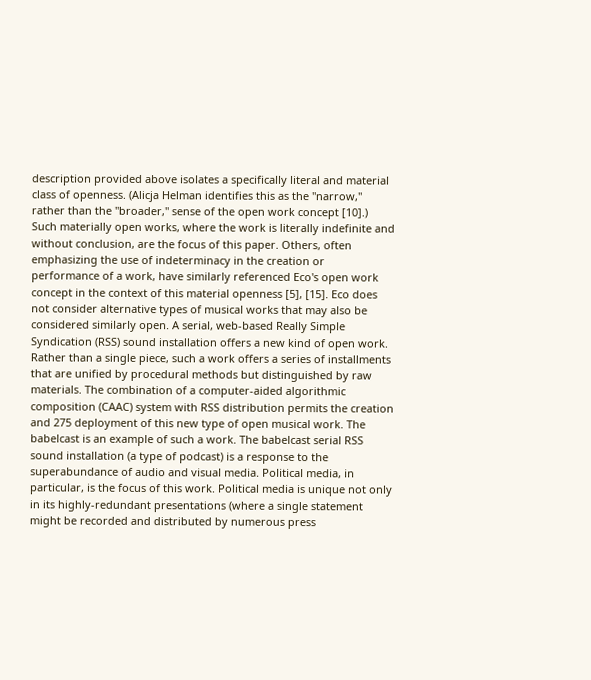description provided above isolates a specifically literal and material class of openness. (Alicja Helman identifies this as the "narrow," rather than the "broader," sense of the open work concept [10].) Such materially open works, where the work is literally indefinite and without conclusion, are the focus of this paper. Others, often emphasizing the use of indeterminacy in the creation or performance of a work, have similarly referenced Eco's open work concept in the context of this material openness [5], [15]. Eco does not consider alternative types of musical works that may also be considered similarly open. A serial, web-based Really Simple Syndication (RSS) sound installation offers a new kind of open work. Rather than a single piece, such a work offers a series of installments that are unified by procedural methods but distinguished by raw materials. The combination of a computer-aided algorithmic composition (CAAC) system with RSS distribution permits the creation and 275 deployment of this new type of open musical work. The babelcast is an example of such a work. The babelcast serial RSS sound installation (a type of podcast) is a response to the superabundance of audio and visual media. Political media, in particular, is the focus of this work. Political media is unique not only in its highly-redundant presentations (where a single statement might be recorded and distributed by numerous press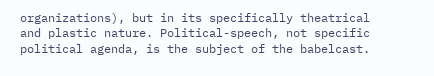organizations), but in its specifically theatrical and plastic nature. Political-speech, not specific political agenda, is the subject of the babelcast.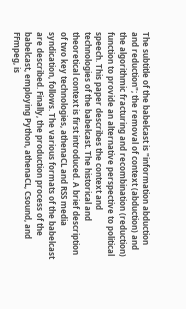The subtitle of the babelcast is "information abduction and reduction"; the removal of context (abduction) and the algorithmic fracturing and recombination (reduction) function to provide an alternative perspective to political speech. This paper describes the context and technologies of the babelcast. The historical and theoretical context is first introduced. A brief description of two key technologies, athenaCL and RSS media syndication, follows. The various formats of the babelcast are described. Finally, the production process of the babelcast, employing Python, athenaCL, Csound, and FFmpeg, is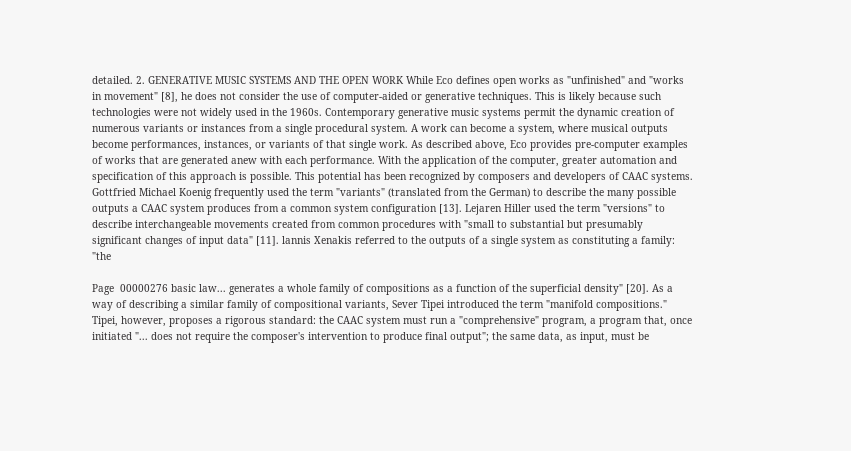detailed. 2. GENERATIVE MUSIC SYSTEMS AND THE OPEN WORK While Eco defines open works as "unfinished" and "works in movement" [8], he does not consider the use of computer-aided or generative techniques. This is likely because such technologies were not widely used in the 1960s. Contemporary generative music systems permit the dynamic creation of numerous variants or instances from a single procedural system. A work can become a system, where musical outputs become performances, instances, or variants of that single work. As described above, Eco provides pre-computer examples of works that are generated anew with each performance. With the application of the computer, greater automation and specification of this approach is possible. This potential has been recognized by composers and developers of CAAC systems. Gottfried Michael Koenig frequently used the term "variants" (translated from the German) to describe the many possible outputs a CAAC system produces from a common system configuration [13]. Lejaren Hiller used the term "versions" to describe interchangeable movements created from common procedures with "small to substantial but presumably significant changes of input data" [11]. lannis Xenakis referred to the outputs of a single system as constituting a family: "the

Page  00000276 basic law... generates a whole family of compositions as a function of the superficial density" [20]. As a way of describing a similar family of compositional variants, Sever Tipei introduced the term "manifold compositions." Tipei, however, proposes a rigorous standard: the CAAC system must run a "comprehensive" program, a program that, once initiated "... does not require the composer's intervention to produce final output"; the same data, as input, must be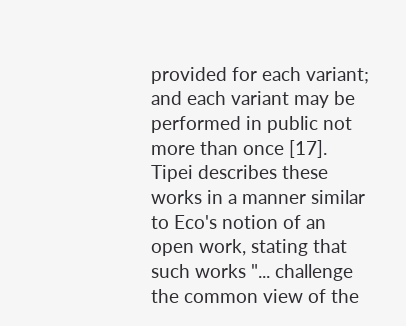provided for each variant; and each variant may be performed in public not more than once [17]. Tipei describes these works in a manner similar to Eco's notion of an open work, stating that such works "... challenge the common view of the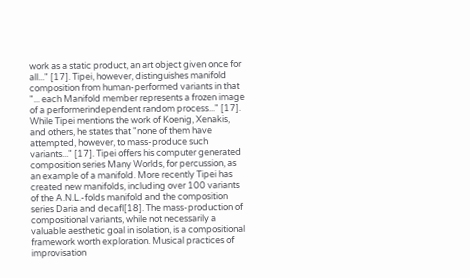work as a static product, an art object given once for all..." [17]. Tipei, however, distinguishes manifold composition from human-performed variants in that "... each Manifold member represents a frozen image of a performerindependent random process..." [17]. While Tipei mentions the work of Koenig, Xenakis, and others, he states that "none of them have attempted, however, to mass-produce such variants..." [17]. Tipei offers his computer generated composition series Many Worlds, for percussion, as an example of a manifold. More recently Tipei has created new manifolds, including over 100 variants of the A.N.L.-folds manifold and the composition series Daria and decafl[18]. The mass-production of compositional variants, while not necessarily a valuable aesthetic goal in isolation, is a compositional framework worth exploration. Musical practices of improvisation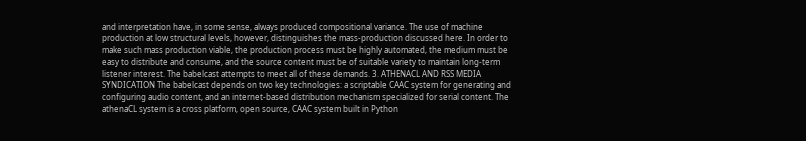and interpretation have, in some sense, always produced compositional variance. The use of machine production at low structural levels, however, distinguishes the mass-production discussed here. In order to make such mass production viable, the production process must be highly automated, the medium must be easy to distribute and consume, and the source content must be of suitable variety to maintain long-term listener interest. The babelcast attempts to meet all of these demands. 3. ATHENACL AND RSS MEDIA SYNDICATION The babelcast depends on two key technologies: a scriptable CAAC system for generating and configuring audio content, and an internet-based distribution mechanism specialized for serial content. The athenaCL system is a cross platform, open source, CAAC system built in Python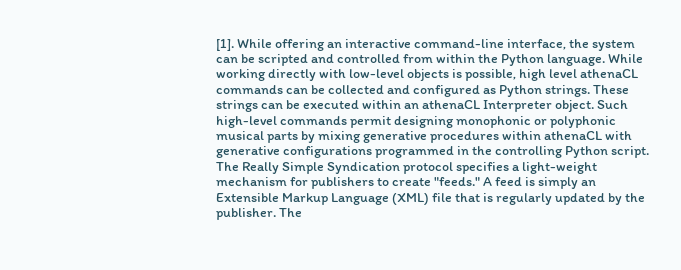[1]. While offering an interactive command-line interface, the system can be scripted and controlled from within the Python language. While working directly with low-level objects is possible, high level athenaCL commands can be collected and configured as Python strings. These strings can be executed within an athenaCL Interpreter object. Such high-level commands permit designing monophonic or polyphonic musical parts by mixing generative procedures within athenaCL with generative configurations programmed in the controlling Python script. The Really Simple Syndication protocol specifies a light-weight mechanism for publishers to create "feeds." A feed is simply an Extensible Markup Language (XML) file that is regularly updated by the publisher. The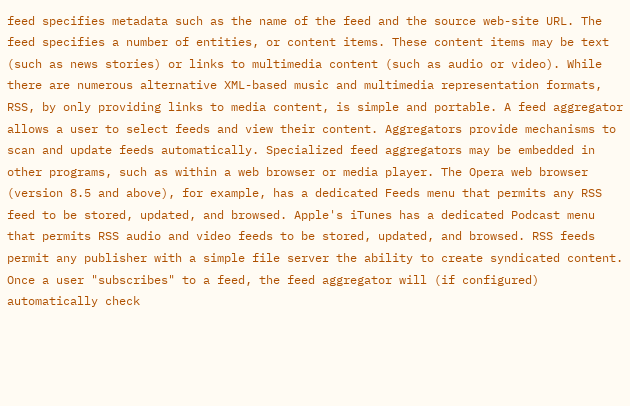feed specifies metadata such as the name of the feed and the source web-site URL. The feed specifies a number of entities, or content items. These content items may be text (such as news stories) or links to multimedia content (such as audio or video). While there are numerous alternative XML-based music and multimedia representation formats, RSS, by only providing links to media content, is simple and portable. A feed aggregator allows a user to select feeds and view their content. Aggregators provide mechanisms to scan and update feeds automatically. Specialized feed aggregators may be embedded in other programs, such as within a web browser or media player. The Opera web browser (version 8.5 and above), for example, has a dedicated Feeds menu that permits any RSS feed to be stored, updated, and browsed. Apple's iTunes has a dedicated Podcast menu that permits RSS audio and video feeds to be stored, updated, and browsed. RSS feeds permit any publisher with a simple file server the ability to create syndicated content. Once a user "subscribes" to a feed, the feed aggregator will (if configured) automatically check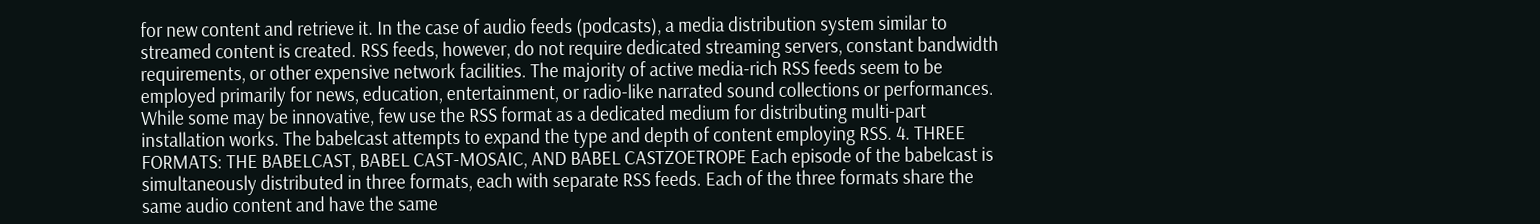for new content and retrieve it. In the case of audio feeds (podcasts), a media distribution system similar to streamed content is created. RSS feeds, however, do not require dedicated streaming servers, constant bandwidth requirements, or other expensive network facilities. The majority of active media-rich RSS feeds seem to be employed primarily for news, education, entertainment, or radio-like narrated sound collections or performances. While some may be innovative, few use the RSS format as a dedicated medium for distributing multi-part installation works. The babelcast attempts to expand the type and depth of content employing RSS. 4. THREE FORMATS: THE BABELCAST, BABEL CAST-MOSAIC, AND BABEL CASTZOETROPE Each episode of the babelcast is simultaneously distributed in three formats, each with separate RSS feeds. Each of the three formats share the same audio content and have the same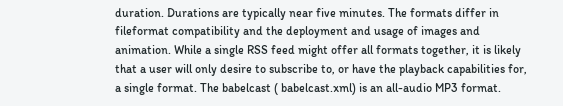duration. Durations are typically near five minutes. The formats differ in fileformat compatibility and the deployment and usage of images and animation. While a single RSS feed might offer all formats together, it is likely that a user will only desire to subscribe to, or have the playback capabilities for, a single format. The babelcast ( babelcast.xml) is an all-audio MP3 format.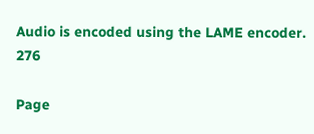Audio is encoded using the LAME encoder. 276

Page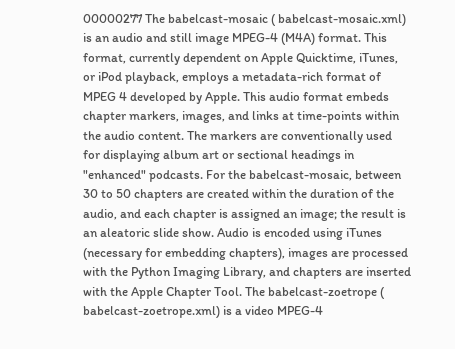00000277 The babelcast-mosaic ( babelcast-mosaic.xml) is an audio and still image MPEG-4 (M4A) format. This format, currently dependent on Apple Quicktime, iTunes, or iPod playback, employs a metadata-rich format of MPEG 4 developed by Apple. This audio format embeds chapter markers, images, and links at time-points within the audio content. The markers are conventionally used for displaying album art or sectional headings in "enhanced" podcasts. For the babelcast-mosaic, between 30 to 50 chapters are created within the duration of the audio, and each chapter is assigned an image; the result is an aleatoric slide show. Audio is encoded using iTunes (necessary for embedding chapters), images are processed with the Python Imaging Library, and chapters are inserted with the Apple Chapter Tool. The babelcast-zoetrope ( babelcast-zoetrope.xml) is a video MPEG-4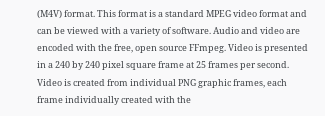(M4V) format. This format is a standard MPEG video format and can be viewed with a variety of software. Audio and video are encoded with the free, open source FFmpeg. Video is presented in a 240 by 240 pixel square frame at 25 frames per second. Video is created from individual PNG graphic frames, each frame individually created with the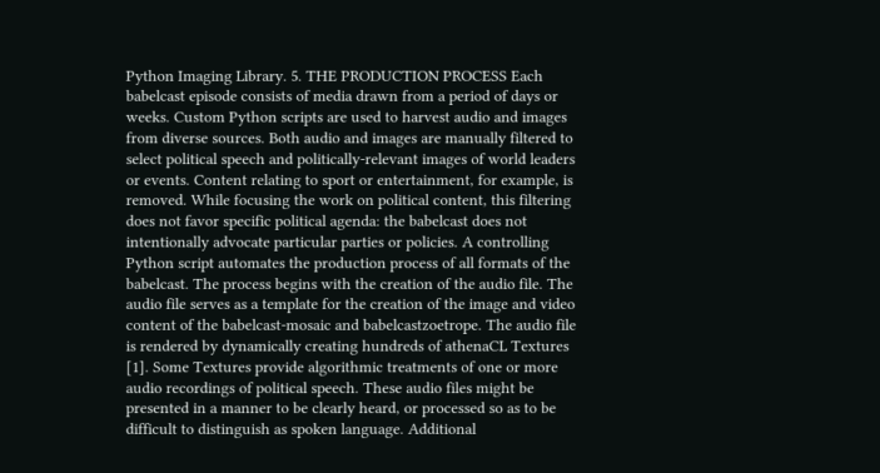Python Imaging Library. 5. THE PRODUCTION PROCESS Each babelcast episode consists of media drawn from a period of days or weeks. Custom Python scripts are used to harvest audio and images from diverse sources. Both audio and images are manually filtered to select political speech and politically-relevant images of world leaders or events. Content relating to sport or entertainment, for example, is removed. While focusing the work on political content, this filtering does not favor specific political agenda: the babelcast does not intentionally advocate particular parties or policies. A controlling Python script automates the production process of all formats of the babelcast. The process begins with the creation of the audio file. The audio file serves as a template for the creation of the image and video content of the babelcast-mosaic and babelcastzoetrope. The audio file is rendered by dynamically creating hundreds of athenaCL Textures [1]. Some Textures provide algorithmic treatments of one or more audio recordings of political speech. These audio files might be presented in a manner to be clearly heard, or processed so as to be difficult to distinguish as spoken language. Additional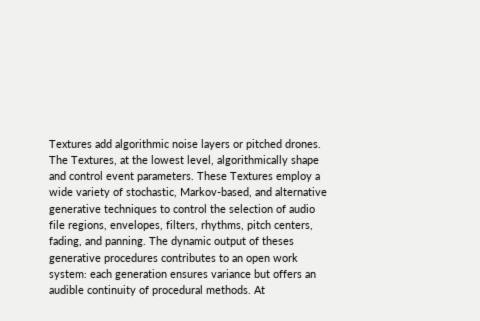Textures add algorithmic noise layers or pitched drones. The Textures, at the lowest level, algorithmically shape and control event parameters. These Textures employ a wide variety of stochastic, Markov-based, and alternative generative techniques to control the selection of audio file regions, envelopes, filters, rhythms, pitch centers, fading, and panning. The dynamic output of theses generative procedures contributes to an open work system: each generation ensures variance but offers an audible continuity of procedural methods. At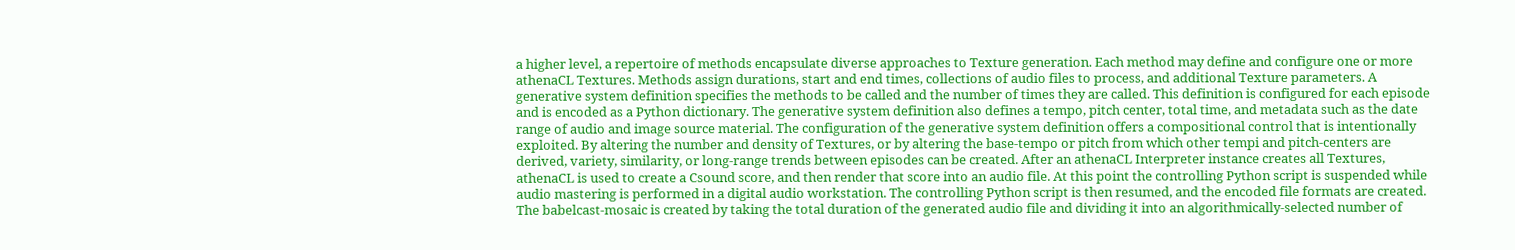a higher level, a repertoire of methods encapsulate diverse approaches to Texture generation. Each method may define and configure one or more athenaCL Textures. Methods assign durations, start and end times, collections of audio files to process, and additional Texture parameters. A generative system definition specifies the methods to be called and the number of times they are called. This definition is configured for each episode and is encoded as a Python dictionary. The generative system definition also defines a tempo, pitch center, total time, and metadata such as the date range of audio and image source material. The configuration of the generative system definition offers a compositional control that is intentionally exploited. By altering the number and density of Textures, or by altering the base-tempo or pitch from which other tempi and pitch-centers are derived, variety, similarity, or long-range trends between episodes can be created. After an athenaCL Interpreter instance creates all Textures, athenaCL is used to create a Csound score, and then render that score into an audio file. At this point the controlling Python script is suspended while audio mastering is performed in a digital audio workstation. The controlling Python script is then resumed, and the encoded file formats are created. The babelcast-mosaic is created by taking the total duration of the generated audio file and dividing it into an algorithmically-selected number of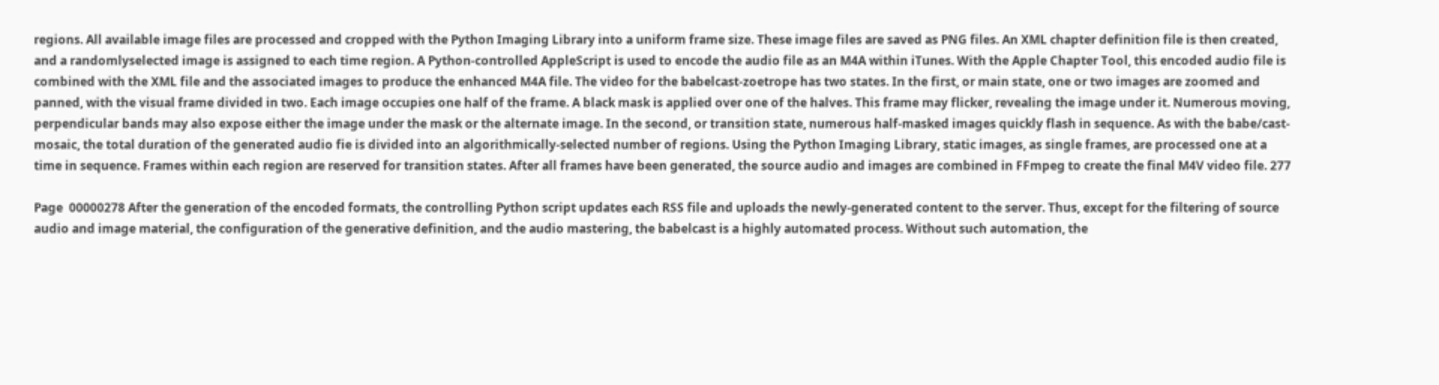regions. All available image files are processed and cropped with the Python Imaging Library into a uniform frame size. These image files are saved as PNG files. An XML chapter definition file is then created, and a randomlyselected image is assigned to each time region. A Python-controlled AppleScript is used to encode the audio file as an M4A within iTunes. With the Apple Chapter Tool, this encoded audio file is combined with the XML file and the associated images to produce the enhanced M4A file. The video for the babelcast-zoetrope has two states. In the first, or main state, one or two images are zoomed and panned, with the visual frame divided in two. Each image occupies one half of the frame. A black mask is applied over one of the halves. This frame may flicker, revealing the image under it. Numerous moving, perpendicular bands may also expose either the image under the mask or the alternate image. In the second, or transition state, numerous half-masked images quickly flash in sequence. As with the babe/cast-mosaic, the total duration of the generated audio fie is divided into an algorithmically-selected number of regions. Using the Python Imaging Library, static images, as single frames, are processed one at a time in sequence. Frames within each region are reserved for transition states. After all frames have been generated, the source audio and images are combined in FFmpeg to create the final M4V video file. 277

Page  00000278 After the generation of the encoded formats, the controlling Python script updates each RSS file and uploads the newly-generated content to the server. Thus, except for the filtering of source audio and image material, the configuration of the generative definition, and the audio mastering, the babelcast is a highly automated process. Without such automation, the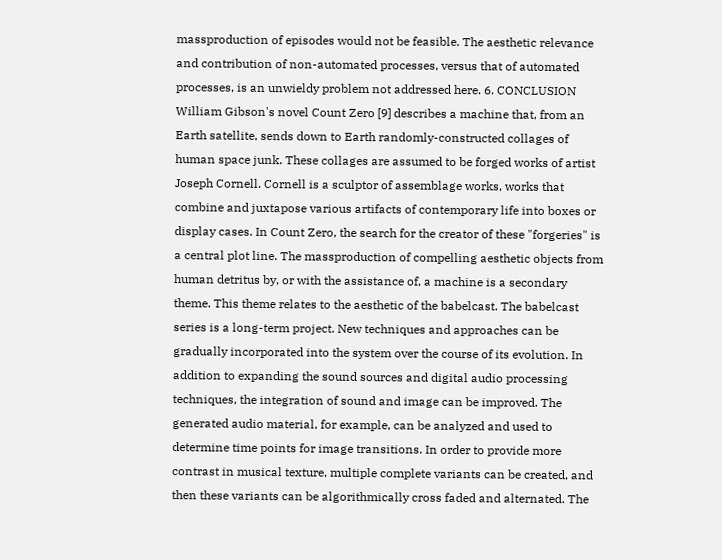massproduction of episodes would not be feasible. The aesthetic relevance and contribution of non-automated processes, versus that of automated processes, is an unwieldy problem not addressed here. 6. CONCLUSION William Gibson's novel Count Zero [9] describes a machine that, from an Earth satellite, sends down to Earth randomly-constructed collages of human space junk. These collages are assumed to be forged works of artist Joseph Cornell. Cornell is a sculptor of assemblage works, works that combine and juxtapose various artifacts of contemporary life into boxes or display cases. In Count Zero, the search for the creator of these "forgeries" is a central plot line. The massproduction of compelling aesthetic objects from human detritus by, or with the assistance of, a machine is a secondary theme. This theme relates to the aesthetic of the babelcast. The babelcast series is a long-term project. New techniques and approaches can be gradually incorporated into the system over the course of its evolution. In addition to expanding the sound sources and digital audio processing techniques, the integration of sound and image can be improved. The generated audio material, for example, can be analyzed and used to determine time points for image transitions. In order to provide more contrast in musical texture, multiple complete variants can be created, and then these variants can be algorithmically cross faded and alternated. The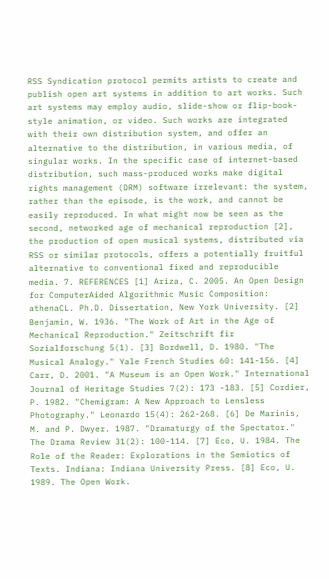RSS Syndication protocol permits artists to create and publish open art systems in addition to art works. Such art systems may employ audio, slide-show or flip-book-style animation, or video. Such works are integrated with their own distribution system, and offer an alternative to the distribution, in various media, of singular works. In the specific case of internet-based distribution, such mass-produced works make digital rights management (DRM) software irrelevant: the system, rather than the episode, is the work, and cannot be easily reproduced. In what might now be seen as the second, networked age of mechanical reproduction [2], the production of open musical systems, distributed via RSS or similar protocols, offers a potentially fruitful alternative to conventional fixed and reproducible media. 7. REFERENCES [1] Ariza, C. 2005. An Open Design for ComputerAided Algorithmic Music Composition: athenaCL. Ph.D. Dissertation, New York University. [2] Benjamin, W. 1936. "The Work of Art in the Age of Mechanical Reproduction." Zeitschrift fir Sozialforschung 5(1). [3] Bordwell, D. 1980. "The Musical Analogy." Yale French Studies 60: 141-156. [4] Carr, D. 2001. "A Museum is an Open Work." International Journal of Heritage Studies 7(2): 173 -183. [5] Cordier, P. 1982. "Chemigram: A New Approach to Lensless Photography." Leonardo 15(4): 262-268. [6] De Marinis, M. and P. Dwyer. 1987. "Dramaturgy of the Spectator." The Drama Review 31(2): 100-114. [7] Eco, U. 1984. The Role of the Reader: Explorations in the Semiotics of Texts. Indiana: Indiana University Press. [8] Eco, U. 1989. The Open Work.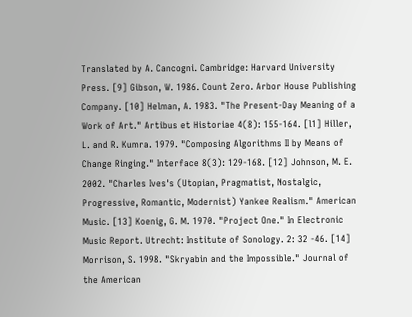Translated by A. Cancogni. Cambridge: Harvard University Press. [9] Gibson, W. 1986. Count Zero. Arbor House Publishing Company. [10] Helman, A. 1983. "The Present-Day Meaning of a Work of Art." Artibus et Historiae 4(8): 155-164. [l1] Hiller, L. and R. Kumra. 1979. "Composing Algorithms II by Means of Change Ringing." Interface 8(3): 129-168. [12] Johnson, M. E. 2002. "Charles Ives's (Utopian, Pragmatist, Nostalgic, Progressive, Romantic, Modernist) Yankee Realism." American Music. [13] Koenig, G. M. 1970. "Project One." In Electronic Music Report. Utrecht: Institute of Sonology. 2: 32 -46. [14] Morrison, S. 1998. "Skryabin and the Impossible." Journal of the American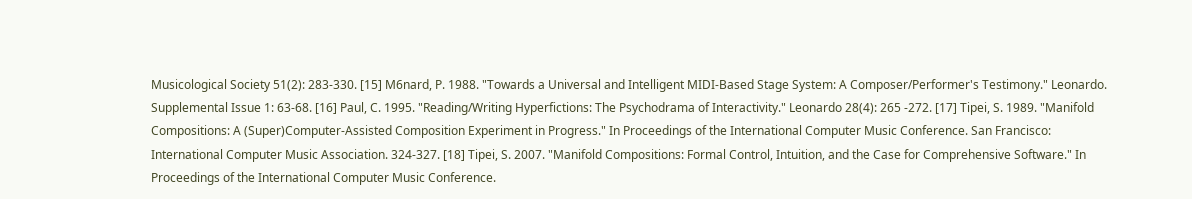Musicological Society 51(2): 283-330. [15] M6nard, P. 1988. "Towards a Universal and Intelligent MIDI-Based Stage System: A Composer/Performer's Testimony." Leonardo. Supplemental Issue 1: 63-68. [16] Paul, C. 1995. "Reading/Writing Hyperfictions: The Psychodrama of Interactivity." Leonardo 28(4): 265 -272. [17] Tipei, S. 1989. "Manifold Compositions: A (Super)Computer-Assisted Composition Experiment in Progress." In Proceedings of the International Computer Music Conference. San Francisco: International Computer Music Association. 324-327. [18] Tipei, S. 2007. "Manifold Compositions: Formal Control, Intuition, and the Case for Comprehensive Software." In Proceedings of the International Computer Music Conference.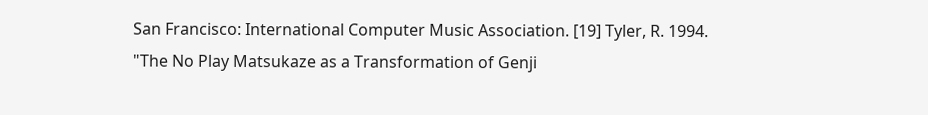San Francisco: International Computer Music Association. [19] Tyler, R. 1994. "The No Play Matsukaze as a Transformation of Genji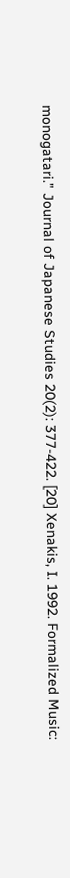monogatari." Journal of Japanese Studies 20(2): 377-422. [20] Xenakis, I. 1992. Formalized Music: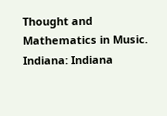Thought and Mathematics in Music. Indiana: Indiana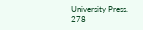University Press. 278